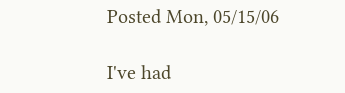Posted Mon, 05/15/06

I've had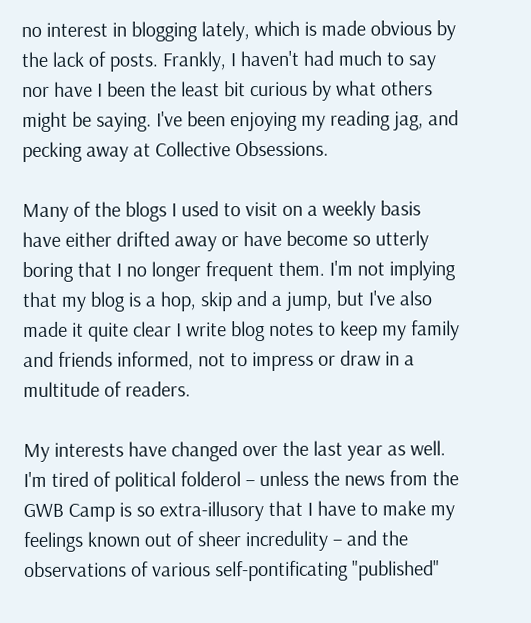no interest in blogging lately, which is made obvious by the lack of posts. Frankly, I haven't had much to say nor have I been the least bit curious by what others might be saying. I've been enjoying my reading jag, and pecking away at Collective Obsessions.

Many of the blogs I used to visit on a weekly basis have either drifted away or have become so utterly boring that I no longer frequent them. I'm not implying that my blog is a hop, skip and a jump, but I've also made it quite clear I write blog notes to keep my family and friends informed, not to impress or draw in a multitude of readers.

My interests have changed over the last year as well. I'm tired of political folderol – unless the news from the GWB Camp is so extra-illusory that I have to make my feelings known out of sheer incredulity – and the observations of various self-pontificating "published"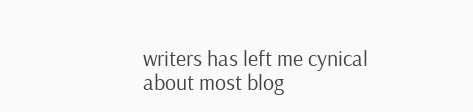writers has left me cynical about most blog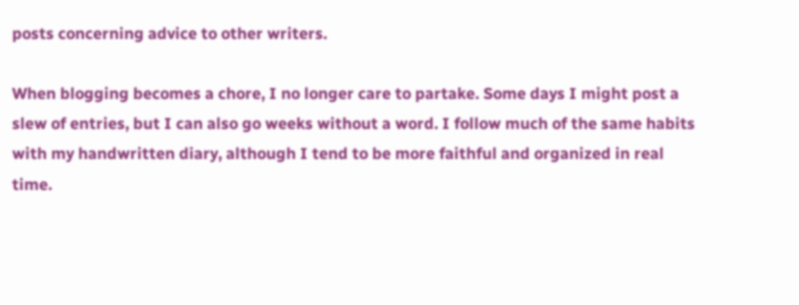posts concerning advice to other writers.

When blogging becomes a chore, I no longer care to partake. Some days I might post a slew of entries, but I can also go weeks without a word. I follow much of the same habits with my handwritten diary, although I tend to be more faithful and organized in real time.